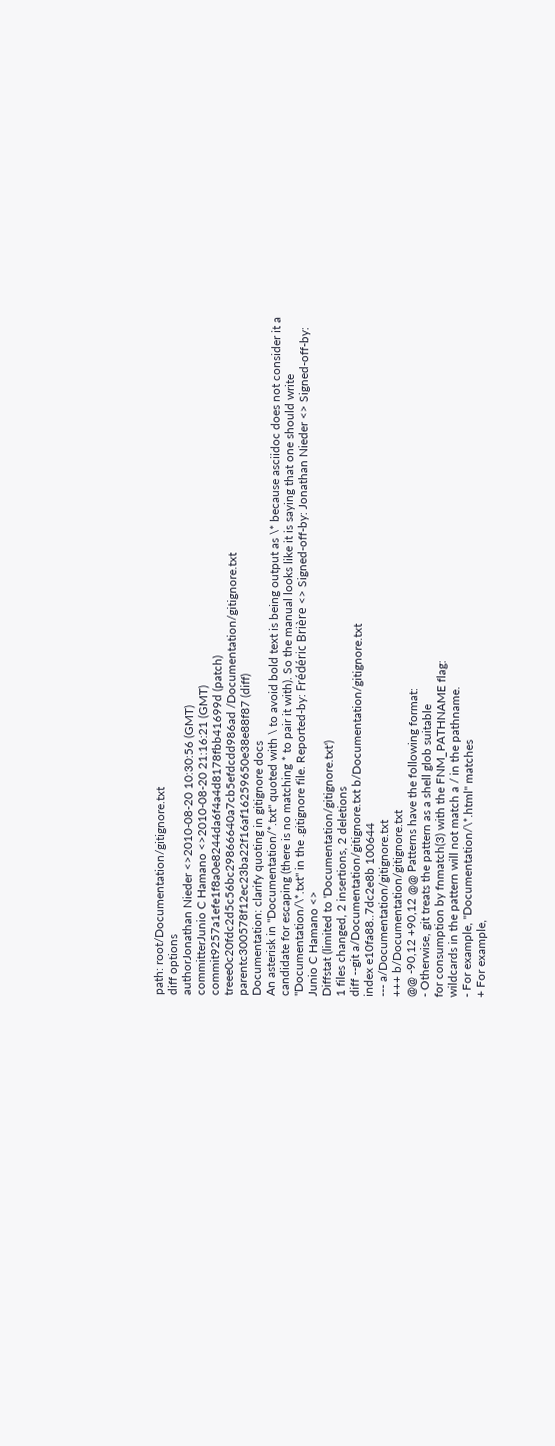path: root/Documentation/gitignore.txt
diff options
authorJonathan Nieder <>2010-08-20 10:30:56 (GMT)
committerJunio C Hamano <>2010-08-20 21:16:21 (GMT)
commit9257a1efe1f8a0e8244da6f4a4d8178fbb41699d (patch)
treee0c20fdc2d5c56bc29866640a7cb5efdcdd986ad /Documentation/gitignore.txt
parentc300578f12ec23ba22f16af16259650e38e88f87 (diff)
Documentation: clarify quoting in gitignore docs
An asterisk in "Documentation/*.txt" quoted with \ to avoid bold text is being output as \* because asciidoc does not consider it a candidate for escaping (there is no matching * to pair it with). So the manual looks like it is saying that one should write "Documentation/\*.txt" in the .gitignore file. Reported-by: Frédéric Brière <> Signed-off-by: Jonathan Nieder <> Signed-off-by: Junio C Hamano <>
Diffstat (limited to 'Documentation/gitignore.txt')
1 files changed, 2 insertions, 2 deletions
diff --git a/Documentation/gitignore.txt b/Documentation/gitignore.txt
index e10fa88..7dc2e8b 100644
--- a/Documentation/gitignore.txt
+++ b/Documentation/gitignore.txt
@@ -90,12 +90,12 @@ Patterns have the following format:
- Otherwise, git treats the pattern as a shell glob suitable
for consumption by fnmatch(3) with the FNM_PATHNAME flag:
wildcards in the pattern will not match a / in the pathname.
- For example, "Documentation/\*.html" matches
+ For example,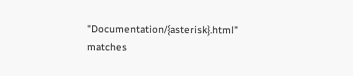"Documentation/{asterisk}.html" matches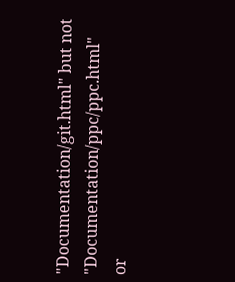"Documentation/git.html" but not "Documentation/ppc/ppc.html"
or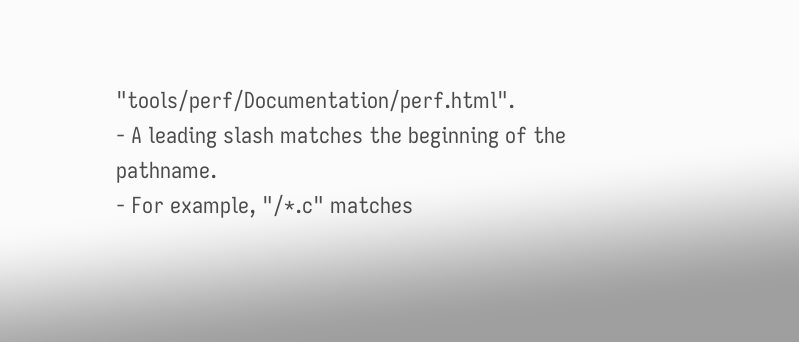"tools/perf/Documentation/perf.html".
- A leading slash matches the beginning of the pathname.
- For example, "/*.c" matches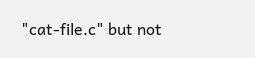"cat-file.c" but not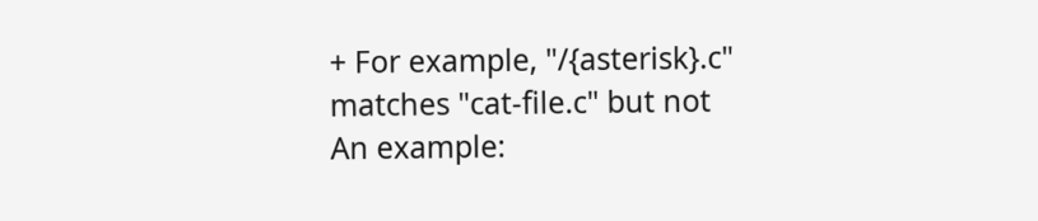+ For example, "/{asterisk}.c" matches "cat-file.c" but not
An example: